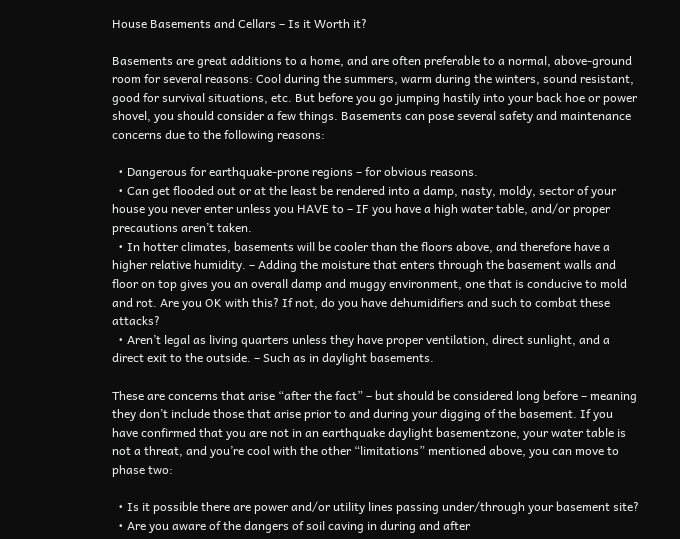House Basements and Cellars – Is it Worth it?

Basements are great additions to a home, and are often preferable to a normal, above-ground room for several reasons: Cool during the summers, warm during the winters, sound resistant, good for survival situations, etc. But before you go jumping hastily into your back hoe or power shovel, you should consider a few things. Basements can pose several safety and maintenance concerns due to the following reasons:

  • Dangerous for earthquake-prone regions – for obvious reasons.
  • Can get flooded out or at the least be rendered into a damp, nasty, moldy, sector of your house you never enter unless you HAVE to – IF you have a high water table, and/or proper precautions aren’t taken.
  • In hotter climates, basements will be cooler than the floors above, and therefore have a higher relative humidity. – Adding the moisture that enters through the basement walls and floor on top gives you an overall damp and muggy environment, one that is conducive to mold and rot. Are you OK with this? If not, do you have dehumidifiers and such to combat these attacks?
  • Aren’t legal as living quarters unless they have proper ventilation, direct sunlight, and a direct exit to the outside. – Such as in daylight basements.

These are concerns that arise “after the fact” – but should be considered long before – meaning they don’t include those that arise prior to and during your digging of the basement. If you have confirmed that you are not in an earthquake daylight basementzone, your water table is not a threat, and you’re cool with the other “limitations” mentioned above, you can move to phase two:

  • Is it possible there are power and/or utility lines passing under/through your basement site?
  • Are you aware of the dangers of soil caving in during and after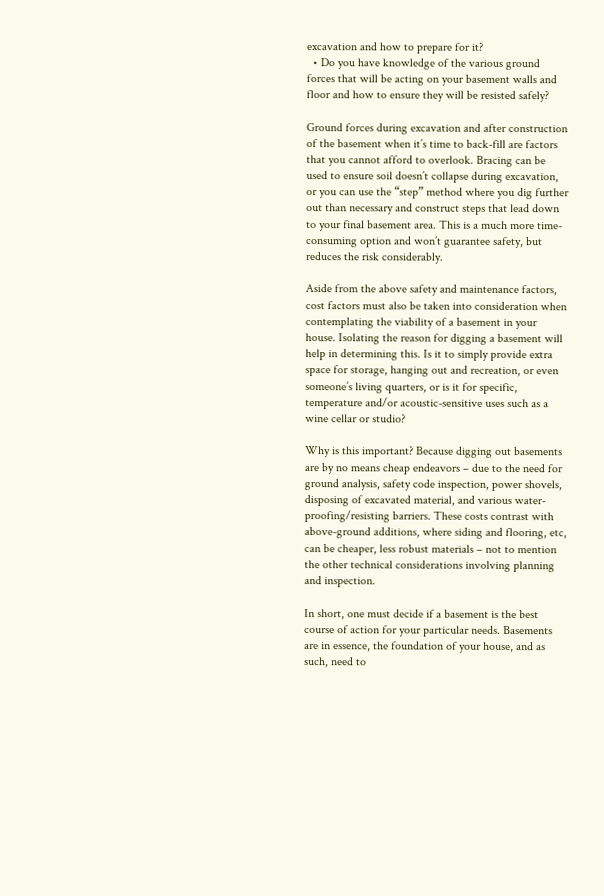excavation and how to prepare for it?
  • Do you have knowledge of the various ground forces that will be acting on your basement walls and floor and how to ensure they will be resisted safely?

Ground forces during excavation and after construction of the basement when it’s time to back-fill are factors that you cannot afford to overlook. Bracing can be used to ensure soil doesn’t collapse during excavation, or you can use the “step” method where you dig further out than necessary and construct steps that lead down to your final basement area. This is a much more time-consuming option and won’t guarantee safety, but reduces the risk considerably.

Aside from the above safety and maintenance factors, cost factors must also be taken into consideration when contemplating the viability of a basement in your house. Isolating the reason for digging a basement will help in determining this. Is it to simply provide extra space for storage, hanging out and recreation, or even someone’s living quarters, or is it for specific, temperature and/or acoustic-sensitive uses such as a wine cellar or studio?

Why is this important? Because digging out basements are by no means cheap endeavors – due to the need for ground analysis, safety code inspection, power shovels, disposing of excavated material, and various water-proofing/resisting barriers. These costs contrast with above-ground additions, where siding and flooring, etc, can be cheaper, less robust materials – not to mention the other technical considerations involving planning and inspection.

In short, one must decide if a basement is the best course of action for your particular needs. Basements are in essence, the foundation of your house, and as such, need to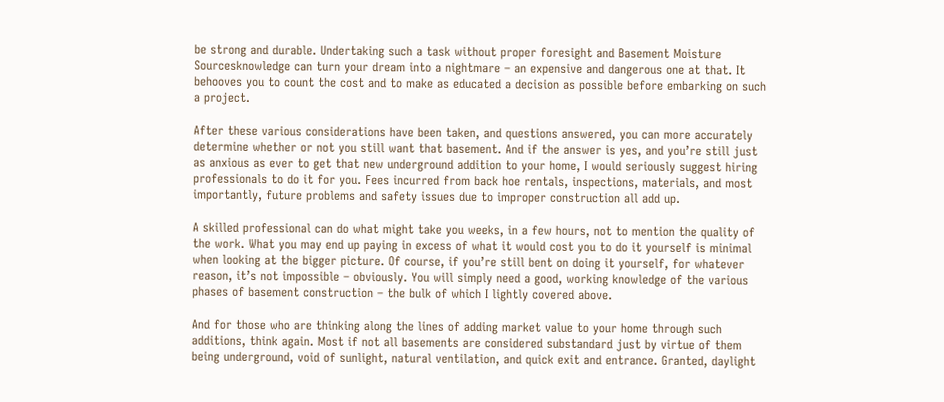be strong and durable. Undertaking such a task without proper foresight and Basement Moisture Sourcesknowledge can turn your dream into a nightmare – an expensive and dangerous one at that. It behooves you to count the cost and to make as educated a decision as possible before embarking on such a project.

After these various considerations have been taken, and questions answered, you can more accurately determine whether or not you still want that basement. And if the answer is yes, and you’re still just as anxious as ever to get that new underground addition to your home, I would seriously suggest hiring professionals to do it for you. Fees incurred from back hoe rentals, inspections, materials, and most importantly, future problems and safety issues due to improper construction all add up.

A skilled professional can do what might take you weeks, in a few hours, not to mention the quality of the work. What you may end up paying in excess of what it would cost you to do it yourself is minimal when looking at the bigger picture. Of course, if you’re still bent on doing it yourself, for whatever reason, it’s not impossible – obviously. You will simply need a good, working knowledge of the various phases of basement construction – the bulk of which I lightly covered above.

And for those who are thinking along the lines of adding market value to your home through such additions, think again. Most if not all basements are considered substandard just by virtue of them being underground, void of sunlight, natural ventilation, and quick exit and entrance. Granted, daylight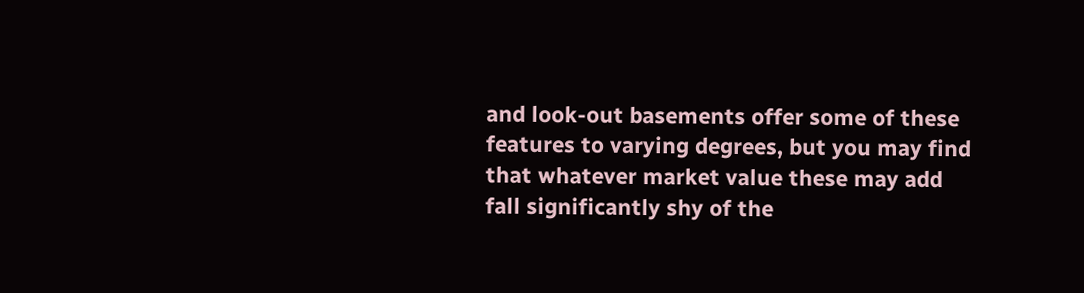and look-out basements offer some of these features to varying degrees, but you may find that whatever market value these may add fall significantly shy of the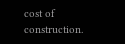cost of construction.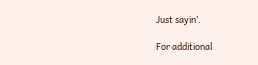Just sayin’.

For additional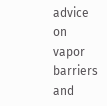advice on vapor barriers and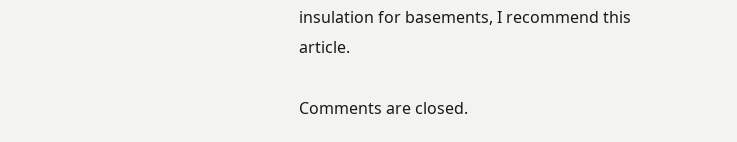insulation for basements, I recommend this article.

Comments are closed.